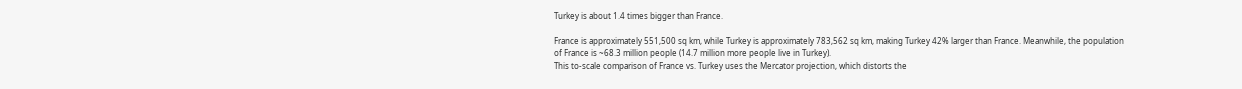Turkey is about 1.4 times bigger than France.

France is approximately 551,500 sq km, while Turkey is approximately 783,562 sq km, making Turkey 42% larger than France. Meanwhile, the population of France is ~68.3 million people (14.7 million more people live in Turkey).
This to-scale comparison of France vs. Turkey uses the Mercator projection, which distorts the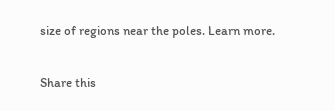size of regions near the poles. Learn more.

Share this